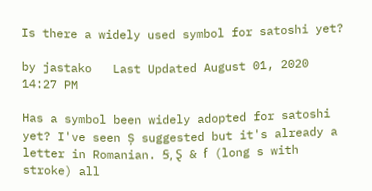Is there a widely used symbol for satoshi yet?

by jastako   Last Updated August 01, 2020 14:27 PM

Has a symbol been widely adopted for satoshi yet? I've seen Ș suggested but it's already a letter in Romanian. Ꞩ, Ȿ & ẜ (long s with stroke) all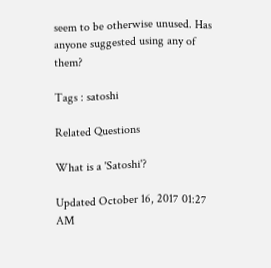seem to be otherwise unused. Has anyone suggested using any of them?

Tags : satoshi

Related Questions

What is a 'Satoshi'?

Updated October 16, 2017 01:27 AM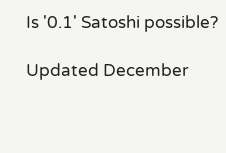Is '0.1' Satoshi possible?

Updated December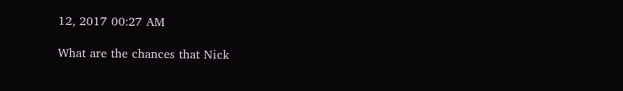12, 2017 00:27 AM

What are the chances that Nick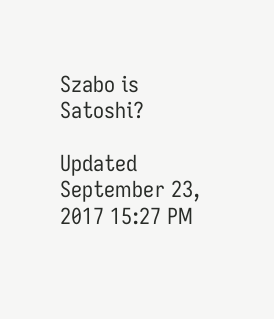Szabo is Satoshi?

Updated September 23, 2017 15:27 PM